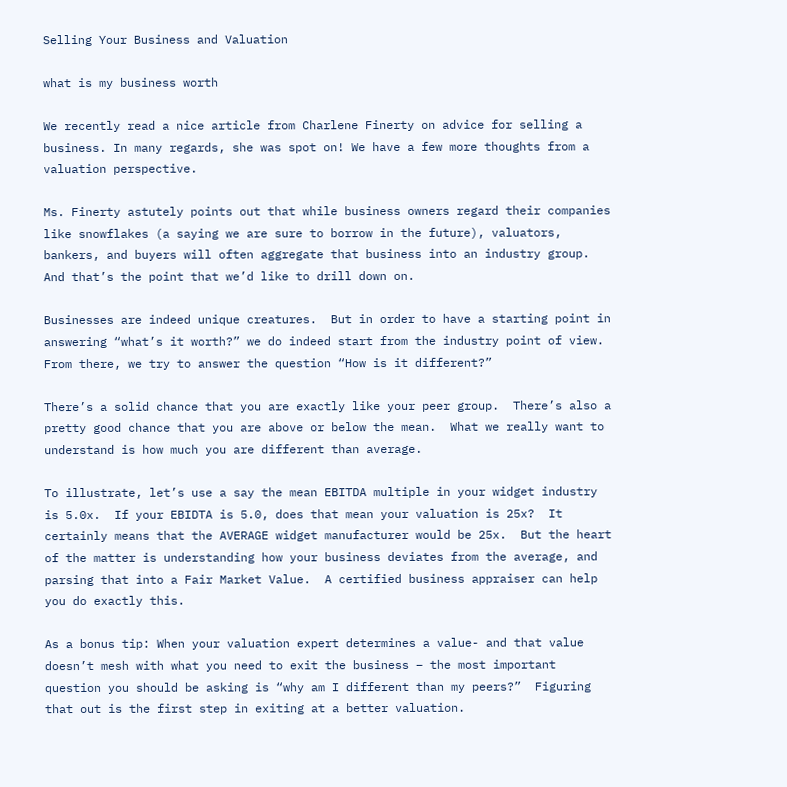Selling Your Business and Valuation

what is my business worth

We recently read a nice article from Charlene Finerty on advice for selling a business. In many regards, she was spot on! We have a few more thoughts from a valuation perspective.

Ms. Finerty astutely points out that while business owners regard their companies like snowflakes (a saying we are sure to borrow in the future), valuators, bankers, and buyers will often aggregate that business into an industry group.  And that’s the point that we’d like to drill down on.

Businesses are indeed unique creatures.  But in order to have a starting point in answering “what’s it worth?” we do indeed start from the industry point of view.  From there, we try to answer the question “How is it different?”

There’s a solid chance that you are exactly like your peer group.  There’s also a pretty good chance that you are above or below the mean.  What we really want to understand is how much you are different than average.

To illustrate, let’s use a say the mean EBITDA multiple in your widget industry is 5.0x.  If your EBIDTA is 5.0, does that mean your valuation is 25x?  It certainly means that the AVERAGE widget manufacturer would be 25x.  But the heart of the matter is understanding how your business deviates from the average, and parsing that into a Fair Market Value.  A certified business appraiser can help you do exactly this.

As a bonus tip: When your valuation expert determines a value- and that value doesn’t mesh with what you need to exit the business – the most important question you should be asking is “why am I different than my peers?”  Figuring that out is the first step in exiting at a better valuation.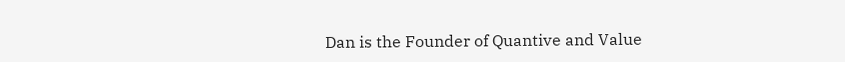Dan is the Founder of Quantive and Value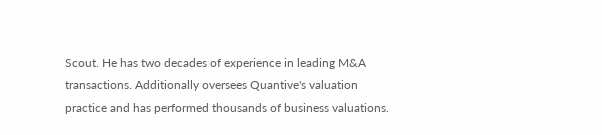Scout. He has two decades of experience in leading M&A transactions. Additionally oversees Quantive's valuation practice and has performed thousands of business valuations.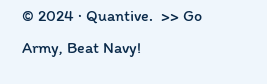© 2024 · Quantive.  >> Go Army, Beat Navy!